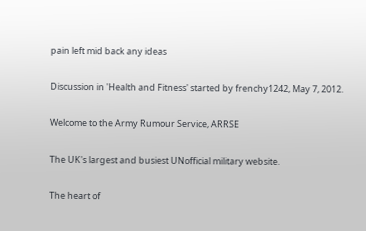pain left mid back any ideas

Discussion in 'Health and Fitness' started by frenchy1242, May 7, 2012.

Welcome to the Army Rumour Service, ARRSE

The UK's largest and busiest UNofficial military website.

The heart of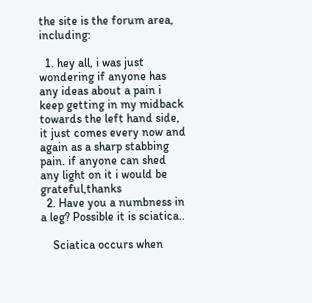the site is the forum area, including:

  1. hey all, i was just wondering if anyone has any ideas about a pain i keep getting in my midback towards the left hand side, it just comes every now and again as a sharp stabbing pain. if anyone can shed any light on it i would be grateful,thanks
  2. Have you a numbness in a leg? Possible it is sciatica..

    Sciatica occurs when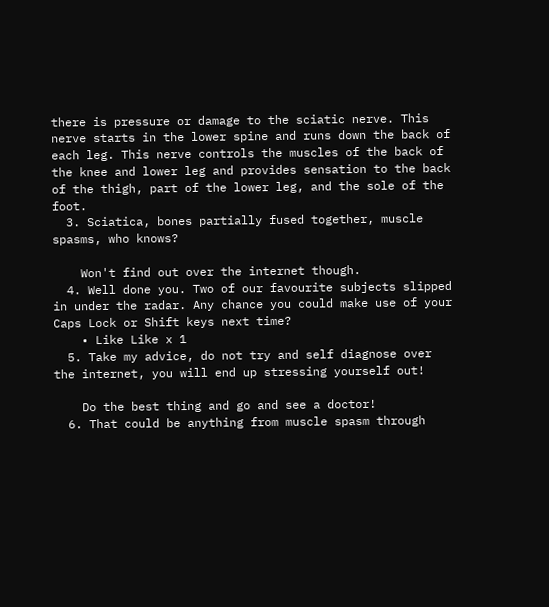there is pressure or damage to the sciatic nerve. This nerve starts in the lower spine and runs down the back of each leg. This nerve controls the muscles of the back of the knee and lower leg and provides sensation to the back of the thigh, part of the lower leg, and the sole of the foot.
  3. Sciatica, bones partially fused together, muscle spasms, who knows?

    Won't find out over the internet though.
  4. Well done you. Two of our favourite subjects slipped in under the radar. Any chance you could make use of your Caps Lock or Shift keys next time?
    • Like Like x 1
  5. Take my advice, do not try and self diagnose over the internet, you will end up stressing yourself out!

    Do the best thing and go and see a doctor!
  6. That could be anything from muscle spasm through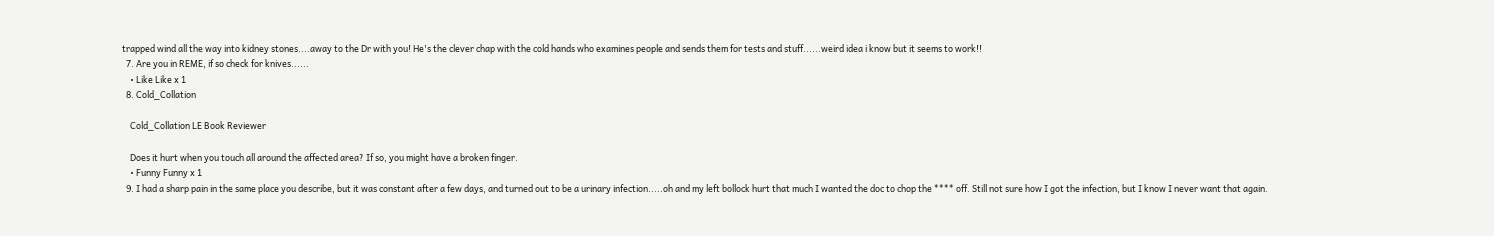trapped wind all the way into kidney stones....away to the Dr with you! He's the clever chap with the cold hands who examines people and sends them for tests and stuff......weird idea i know but it seems to work!!
  7. Are you in REME, if so check for knives......
    • Like Like x 1
  8. Cold_Collation

    Cold_Collation LE Book Reviewer

    Does it hurt when you touch all around the affected area? If so, you might have a broken finger.
    • Funny Funny x 1
  9. I had a sharp pain in the same place you describe, but it was constant after a few days, and turned out to be a urinary infection.....oh and my left bollock hurt that much I wanted the doc to chop the **** off. Still not sure how I got the infection, but I know I never want that again.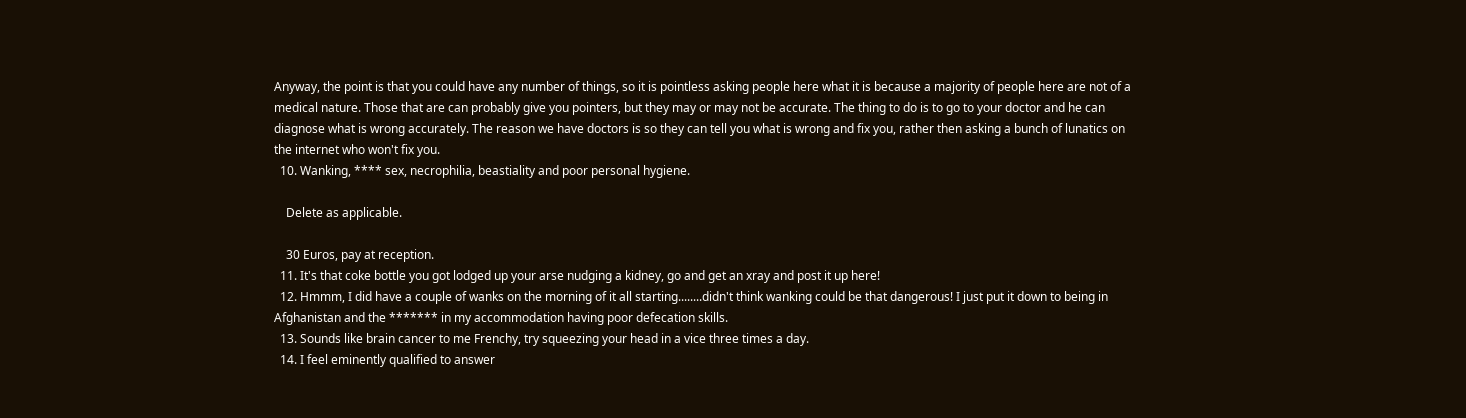Anyway, the point is that you could have any number of things, so it is pointless asking people here what it is because a majority of people here are not of a medical nature. Those that are can probably give you pointers, but they may or may not be accurate. The thing to do is to go to your doctor and he can diagnose what is wrong accurately. The reason we have doctors is so they can tell you what is wrong and fix you, rather then asking a bunch of lunatics on the internet who won't fix you.
  10. Wanking, **** sex, necrophilia, beastiality and poor personal hygiene.

    Delete as applicable.

    30 Euros, pay at reception.
  11. It's that coke bottle you got lodged up your arse nudging a kidney, go and get an xray and post it up here!
  12. Hmmm, I did have a couple of wanks on the morning of it all starting........didn't think wanking could be that dangerous! I just put it down to being in Afghanistan and the ******* in my accommodation having poor defecation skills.
  13. Sounds like brain cancer to me Frenchy, try squeezing your head in a vice three times a day.
  14. I feel eminently qualified to answer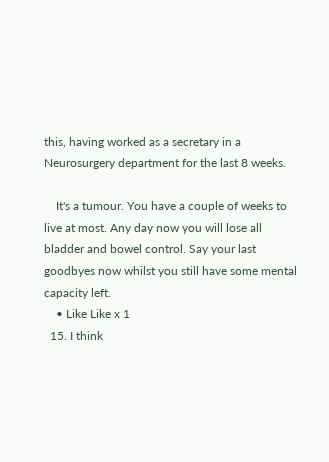this, having worked as a secretary in a Neurosurgery department for the last 8 weeks.

    It's a tumour. You have a couple of weeks to live at most. Any day now you will lose all bladder and bowel control. Say your last goodbyes now whilst you still have some mental capacity left.
    • Like Like x 1
  15. I think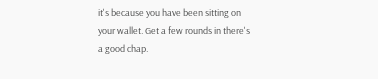it's because you have been sitting on your wallet. Get a few rounds in there's a good chap.